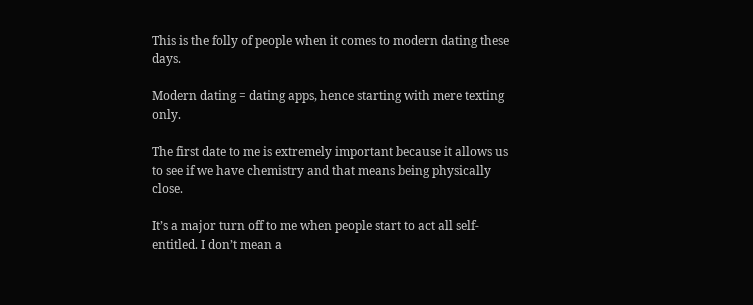This is the folly of people when it comes to modern dating these days.

Modern dating = dating apps, hence starting with mere texting only.

The first date to me is extremely important because it allows us to see if we have chemistry and that means being physically close.

It’s a major turn off to me when people start to act all self-entitled. I don’t mean a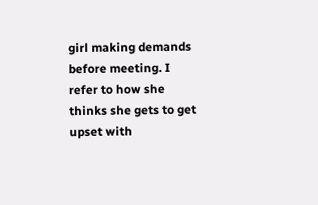girl making demands before meeting. I refer to how she thinks she gets to get upset with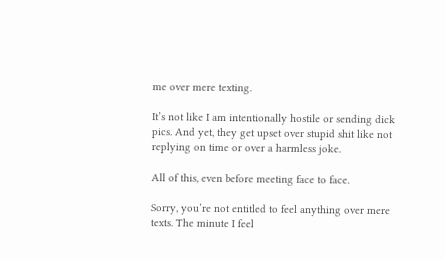me over mere texting.

It’s not like I am intentionally hostile or sending dick pics. And yet, they get upset over stupid shit like not replying on time or over a harmless joke.

All of this, even before meeting face to face.

Sorry, you’re not entitled to feel anything over mere texts. The minute I feel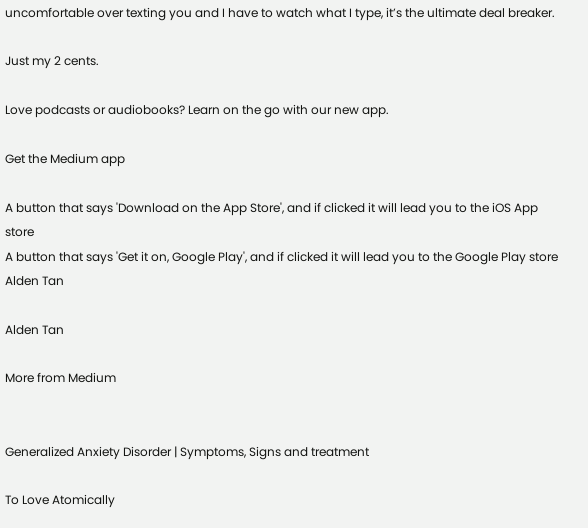uncomfortable over texting you and I have to watch what I type, it’s the ultimate deal breaker.

Just my 2 cents.

Love podcasts or audiobooks? Learn on the go with our new app.

Get the Medium app

A button that says 'Download on the App Store', and if clicked it will lead you to the iOS App store
A button that says 'Get it on, Google Play', and if clicked it will lead you to the Google Play store
Alden Tan

Alden Tan

More from Medium


Generalized Anxiety Disorder | Symptoms, Signs and treatment

To Love Atomically